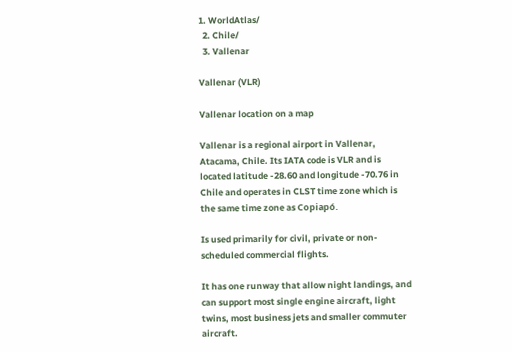1. WorldAtlas/
  2. Chile/
  3. Vallenar

Vallenar (VLR)

Vallenar location on a map

Vallenar is a regional airport in Vallenar, Atacama, Chile. Its IATA code is VLR and is located latitude -28.60 and longitude -70.76 in Chile and operates in CLST time zone which is the same time zone as Copiapó.

Is used primarily for civil, private or non-scheduled commercial flights.

It has one runway that allow night landings, and can support most single engine aircraft, light twins, most business jets and smaller commuter aircraft.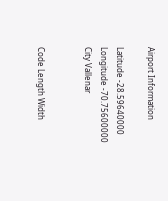Airport Information

Latitude -28.59640000
Longitude -70.75600000
City Vallenar


Code Length Width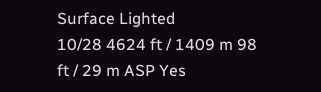Surface Lighted
10/28 4624 ft / 1409 m 98 ft / 29 m ASP Yes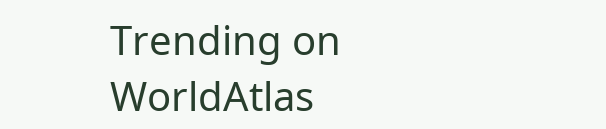Trending on WorldAtlas